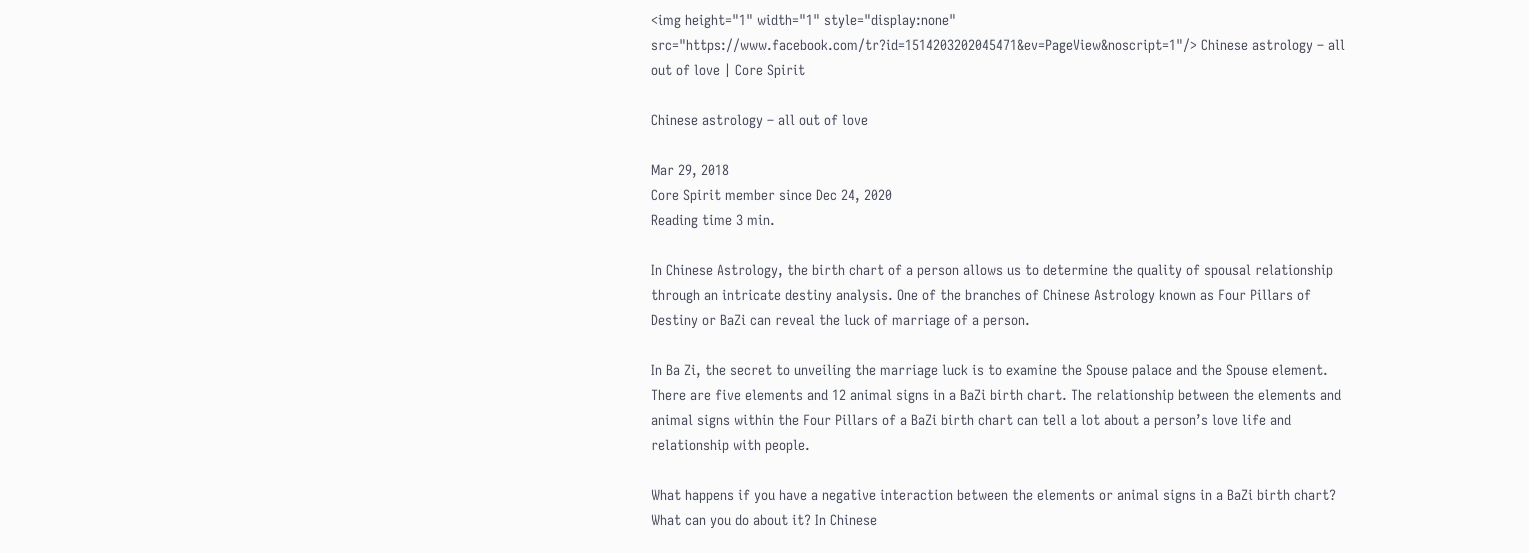<img height="1" width="1" style="display:none" src="https://www.facebook.com/tr?id=1514203202045471&ev=PageView&noscript=1"/> Chinese astrology – all out of love | Core Spirit

Chinese astrology – all out of love

Mar 29, 2018
Core Spirit member since Dec 24, 2020
Reading time 3 min.

In Chinese Astrology, the birth chart of a person allows us to determine the quality of spousal relationship through an intricate destiny analysis. One of the branches of Chinese Astrology known as Four Pillars of Destiny or BaZi can reveal the luck of marriage of a person.

In Ba Zi, the secret to unveiling the marriage luck is to examine the Spouse palace and the Spouse element. There are five elements and 12 animal signs in a BaZi birth chart. The relationship between the elements and animal signs within the Four Pillars of a BaZi birth chart can tell a lot about a person’s love life and relationship with people.

What happens if you have a negative interaction between the elements or animal signs in a BaZi birth chart? What can you do about it? In Chinese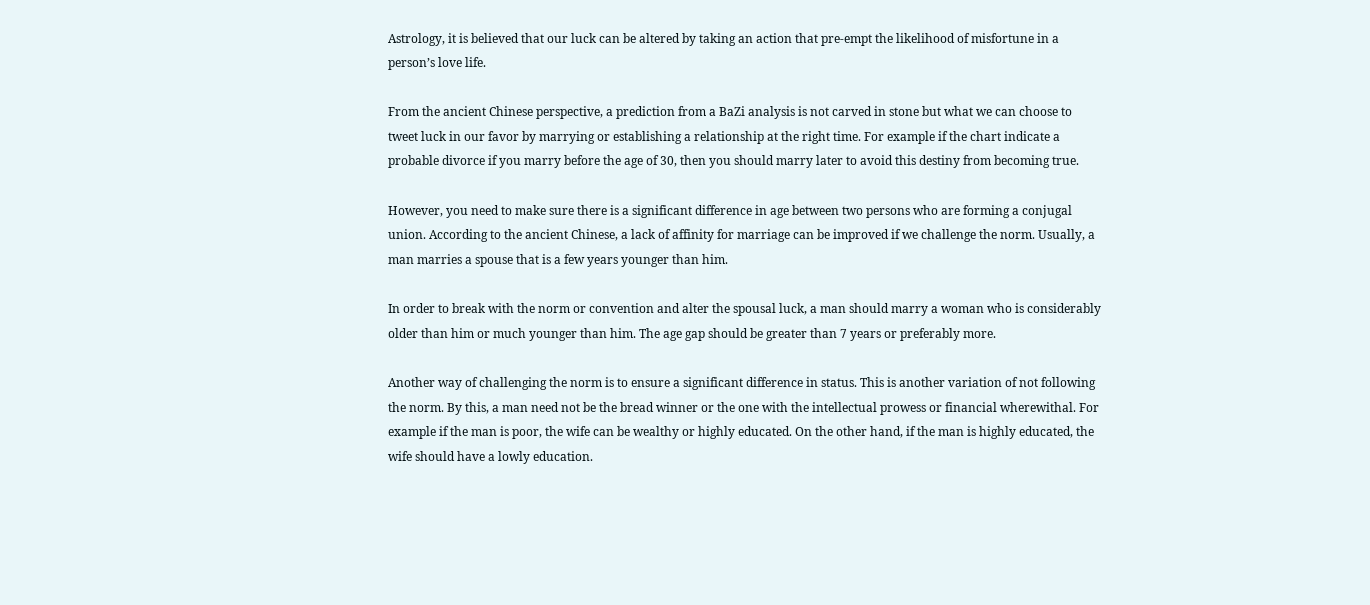Astrology, it is believed that our luck can be altered by taking an action that pre-empt the likelihood of misfortune in a person’s love life.

From the ancient Chinese perspective, a prediction from a BaZi analysis is not carved in stone but what we can choose to tweet luck in our favor by marrying or establishing a relationship at the right time. For example if the chart indicate a probable divorce if you marry before the age of 30, then you should marry later to avoid this destiny from becoming true.

However, you need to make sure there is a significant difference in age between two persons who are forming a conjugal union. According to the ancient Chinese, a lack of affinity for marriage can be improved if we challenge the norm. Usually, a man marries a spouse that is a few years younger than him.

In order to break with the norm or convention and alter the spousal luck, a man should marry a woman who is considerably older than him or much younger than him. The age gap should be greater than 7 years or preferably more.

Another way of challenging the norm is to ensure a significant difference in status. This is another variation of not following the norm. By this, a man need not be the bread winner or the one with the intellectual prowess or financial wherewithal. For example if the man is poor, the wife can be wealthy or highly educated. On the other hand, if the man is highly educated, the wife should have a lowly education.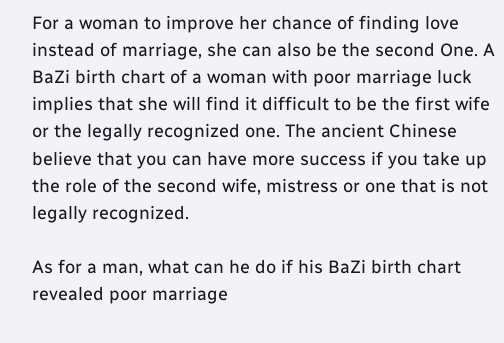For a woman to improve her chance of finding love instead of marriage, she can also be the second One. A BaZi birth chart of a woman with poor marriage luck implies that she will find it difficult to be the first wife or the legally recognized one. The ancient Chinese believe that you can have more success if you take up the role of the second wife, mistress or one that is not legally recognized.

As for a man, what can he do if his BaZi birth chart revealed poor marriage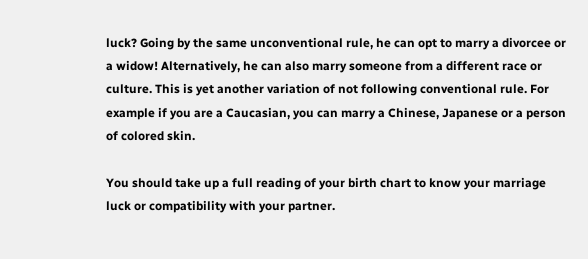luck? Going by the same unconventional rule, he can opt to marry a divorcee or a widow! Alternatively, he can also marry someone from a different race or culture. This is yet another variation of not following conventional rule. For example if you are a Caucasian, you can marry a Chinese, Japanese or a person of colored skin.

You should take up a full reading of your birth chart to know your marriage luck or compatibility with your partner.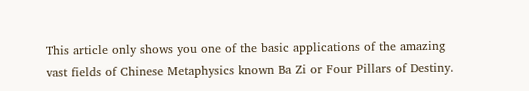This article only shows you one of the basic applications of the amazing vast fields of Chinese Metaphysics known Ba Zi or Four Pillars of Destiny.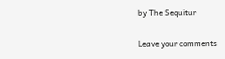by The Sequitur

Leave your comments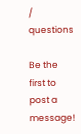/ questions

Be the first to post a message!